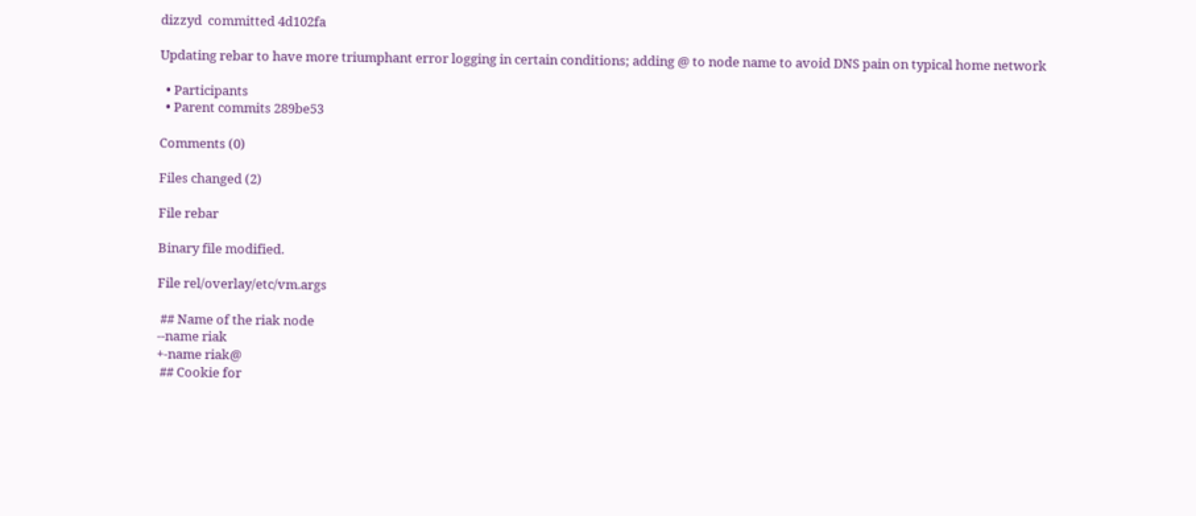dizzyd  committed 4d102fa

Updating rebar to have more triumphant error logging in certain conditions; adding @ to node name to avoid DNS pain on typical home network

  • Participants
  • Parent commits 289be53

Comments (0)

Files changed (2)

File rebar

Binary file modified.

File rel/overlay/etc/vm.args

 ## Name of the riak node
--name riak
+-name riak@
 ## Cookie for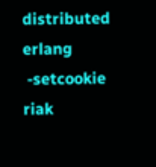distributed erlang
 -setcookie riak